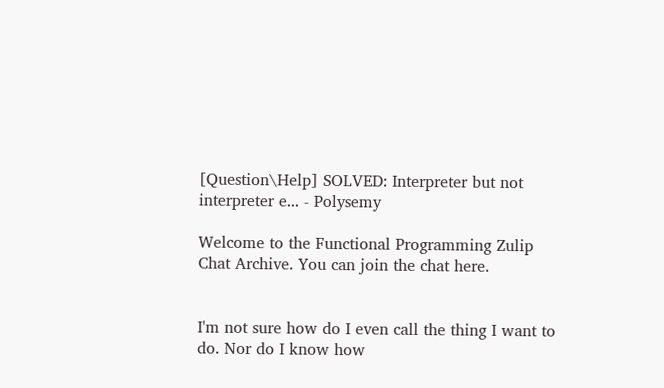[Question\Help] SOLVED: Interpreter but not interpreter e... - Polysemy

Welcome to the Functional Programming Zulip Chat Archive. You can join the chat here.


I'm not sure how do I even call the thing I want to do. Nor do I know how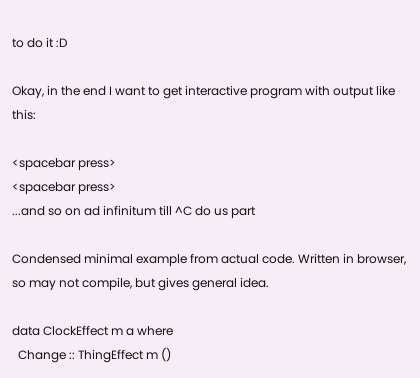to do it :D

Okay, in the end I want to get interactive program with output like this:

<spacebar press>
<spacebar press>
...and so on ad infinitum till ^C do us part

Condensed minimal example from actual code. Written in browser, so may not compile, but gives general idea.

data ClockEffect m a where
  Change :: ThingEffect m ()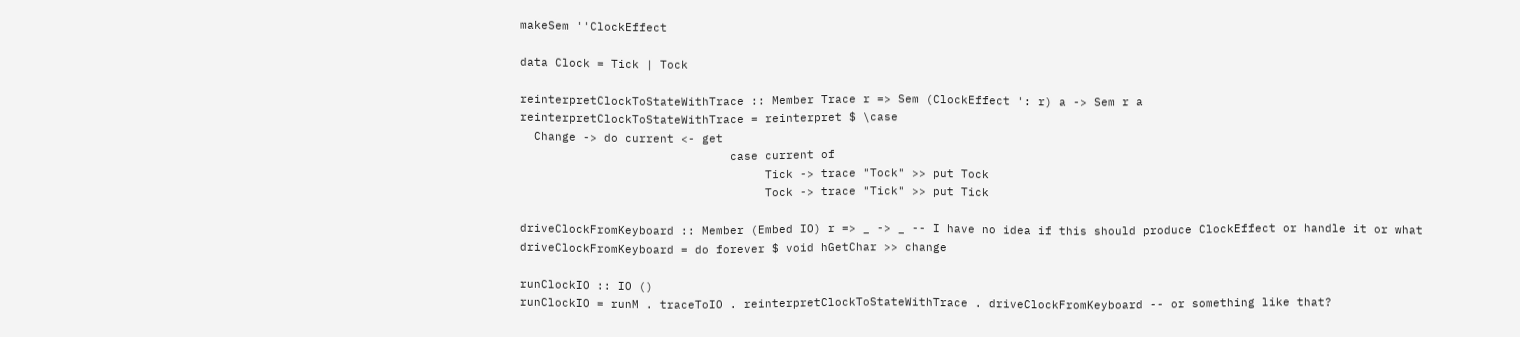makeSem ''ClockEffect

data Clock = Tick | Tock

reinterpretClockToStateWithTrace :: Member Trace r => Sem (ClockEffect ': r) a -> Sem r a
reinterpretClockToStateWithTrace = reinterpret $ \case
  Change -> do current <- get
                              case current of
                                   Tick -> trace "Tock" >> put Tock
                                   Tock -> trace "Tick" >> put Tick

driveClockFromKeyboard :: Member (Embed IO) r => _ -> _ -- I have no idea if this should produce ClockEffect or handle it or what
driveClockFromKeyboard = do forever $ void hGetChar >> change

runClockIO :: IO ()
runClockIO = runM . traceToIO . reinterpretClockToStateWithTrace . driveClockFromKeyboard -- or something like that?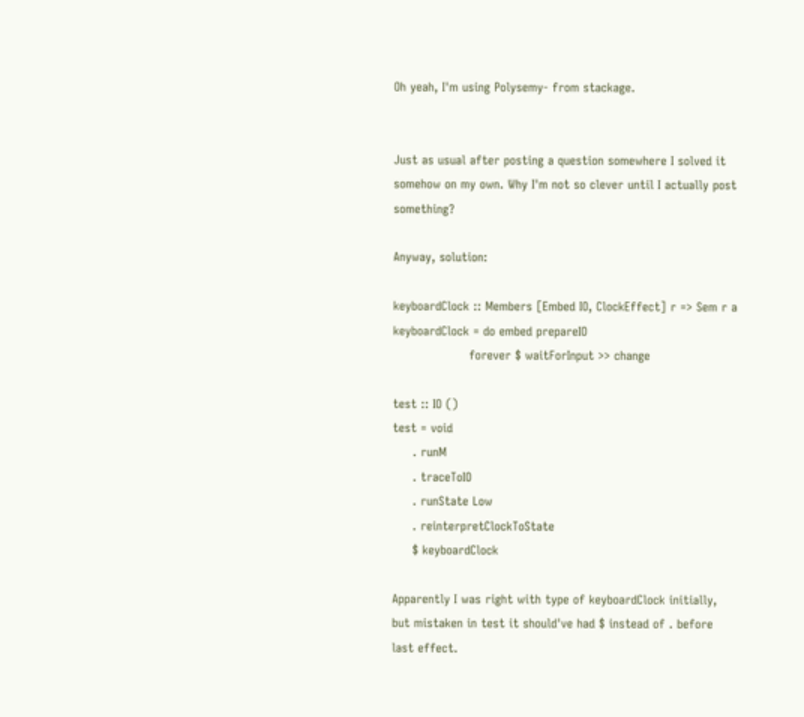Oh yeah, I'm using Polysemy- from stackage.


Just as usual after posting a question somewhere I solved it somehow on my own. Why I'm not so clever until I actually post something?

Anyway, solution:

keyboardClock :: Members [Embed IO, ClockEffect] r => Sem r a
keyboardClock = do embed prepareIO
                   forever $ waitForInput >> change

test :: IO ()
test = void
     . runM
     . traceToIO
     . runState Low
     . reinterpretClockToState
     $ keyboardClock

Apparently I was right with type of keyboardClock initially, but mistaken in test it should've had $ instead of . before last effect.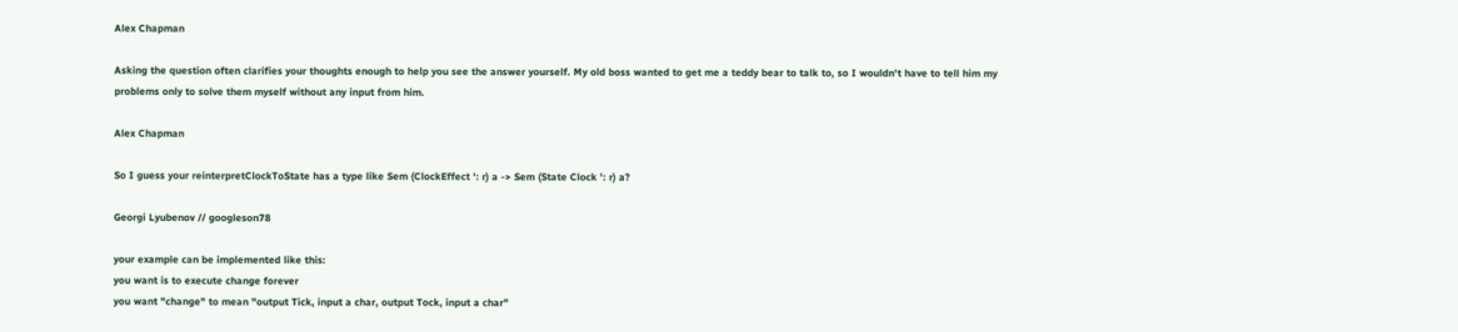Alex Chapman

Asking the question often clarifies your thoughts enough to help you see the answer yourself. My old boss wanted to get me a teddy bear to talk to, so I wouldn't have to tell him my problems only to solve them myself without any input from him.

Alex Chapman

So I guess your reinterpretClockToState has a type like Sem (ClockEffect ': r) a -> Sem (State Clock ': r) a?

Georgi Lyubenov // googleson78

your example can be implemented like this:
you want is to execute change forever
you want "change" to mean "output Tick, input a char, output Tock, input a char"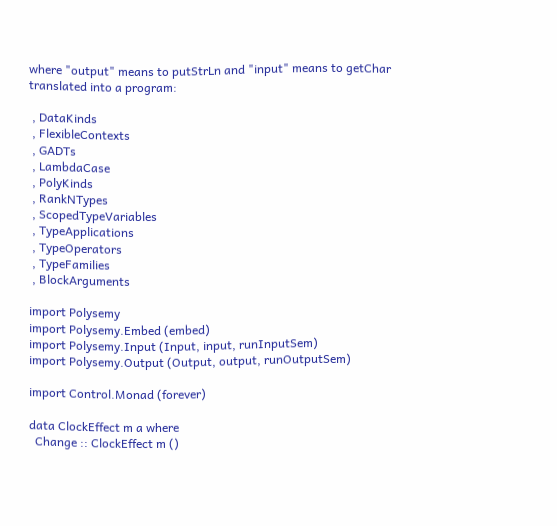where "output" means to putStrLn and "input" means to getChar
translated into a program:

 , DataKinds
 , FlexibleContexts
 , GADTs
 , LambdaCase
 , PolyKinds
 , RankNTypes
 , ScopedTypeVariables
 , TypeApplications
 , TypeOperators
 , TypeFamilies
 , BlockArguments

import Polysemy
import Polysemy.Embed (embed)
import Polysemy.Input (Input, input, runInputSem)
import Polysemy.Output (Output, output, runOutputSem)

import Control.Monad (forever)

data ClockEffect m a where
  Change :: ClockEffect m ()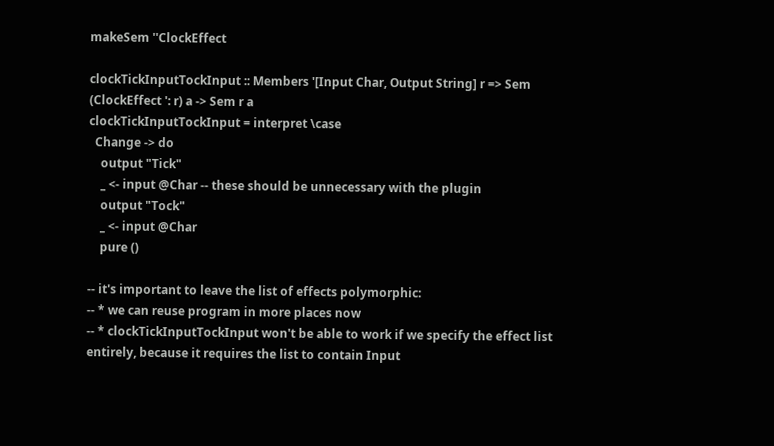makeSem ''ClockEffect

clockTickInputTockInput :: Members '[Input Char, Output String] r => Sem (ClockEffect ': r) a -> Sem r a
clockTickInputTockInput = interpret \case
  Change -> do
    output "Tick"
    _ <- input @Char -- these should be unnecessary with the plugin
    output "Tock"
    _ <- input @Char
    pure ()

-- it's important to leave the list of effects polymorphic:
-- * we can reuse program in more places now
-- * clockTickInputTockInput won't be able to work if we specify the effect list entirely, because it requires the list to contain Input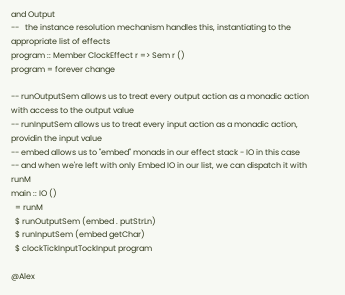and Output
--   the instance resolution mechanism handles this, instantiating to the appropriate list of effects
program :: Member ClockEffect r => Sem r ()
program = forever change

-- runOutputSem allows us to treat every output action as a monadic action with access to the output value
-- runInputSem allows us to treat every input action as a monadic action, providin the input value
-- embed allows us to "embed" monads in our effect stack - IO in this case
-- and when we're left with only Embed IO in our list, we can dispatch it with runM
main :: IO ()
  = runM
  $ runOutputSem (embed . putStrLn)
  $ runInputSem (embed getChar)
  $ clockTickInputTockInput program

@Alex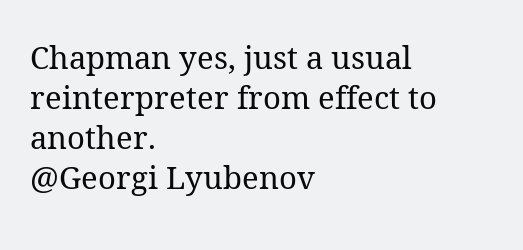Chapman yes, just a usual reinterpreter from effect to another.
@Georgi Lyubenov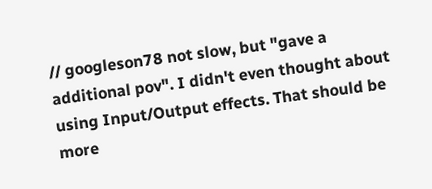// googleson78 not slow, but "gave a additional pov". I didn't even thought about using Input/Output effects. That should be more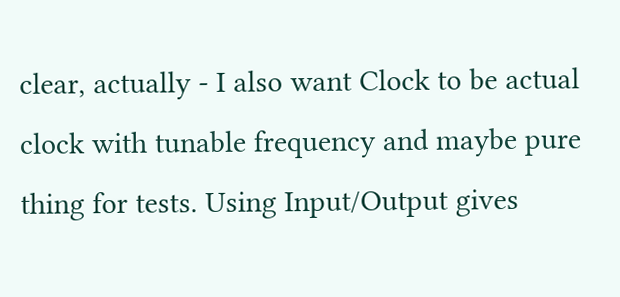clear, actually - I also want Clock to be actual clock with tunable frequency and maybe pure thing for tests. Using Input/Output gives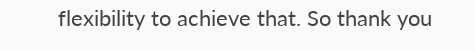flexibility to achieve that. So thank you